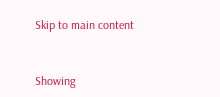Skip to main content


Showing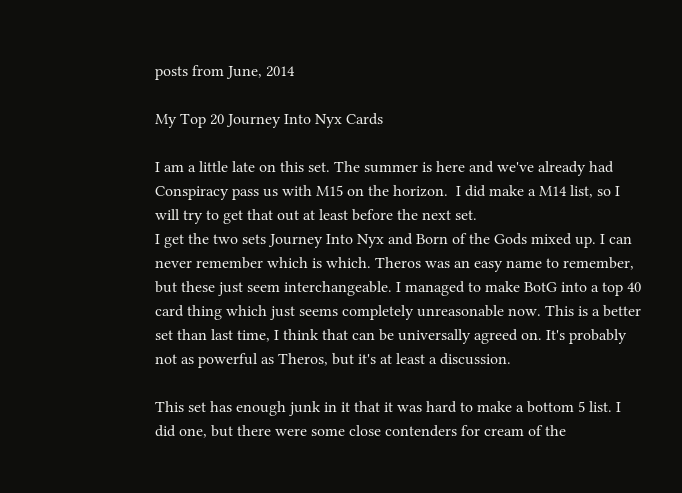posts from June, 2014

My Top 20 Journey Into Nyx Cards

I am a little late on this set. The summer is here and we've already had Conspiracy pass us with M15 on the horizon.  I did make a M14 list, so I will try to get that out at least before the next set.
I get the two sets Journey Into Nyx and Born of the Gods mixed up. I can never remember which is which. Theros was an easy name to remember, but these just seem interchangeable. I managed to make BotG into a top 40 card thing which just seems completely unreasonable now. This is a better set than last time, I think that can be universally agreed on. It's probably not as powerful as Theros, but it's at least a discussion.

This set has enough junk in it that it was hard to make a bottom 5 list. I did one, but there were some close contenders for cream of the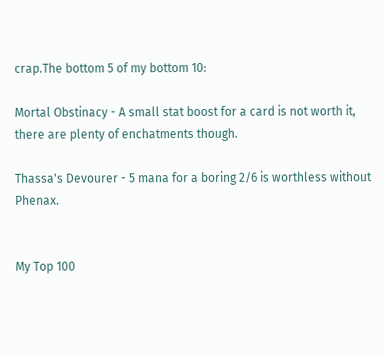crap.The bottom 5 of my bottom 10:

Mortal Obstinacy - A small stat boost for a card is not worth it, there are plenty of enchatments though.

Thassa's Devourer - 5 mana for a boring 2/6 is worthless without Phenax.


My Top 100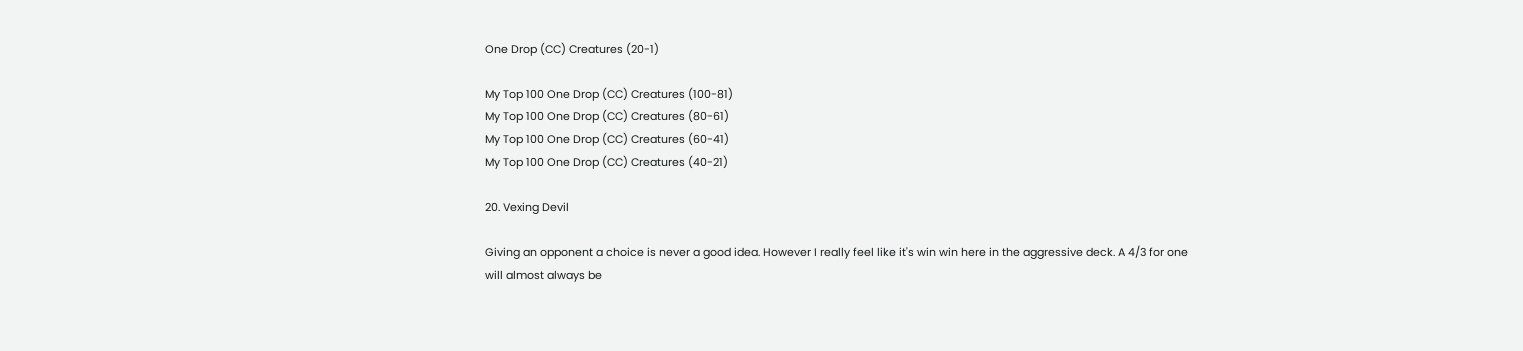One Drop (CC) Creatures (20-1)

My Top 100 One Drop (CC) Creatures (100-81)
My Top 100 One Drop (CC) Creatures (80-61)
My Top 100 One Drop (CC) Creatures (60-41)
My Top 100 One Drop (CC) Creatures (40-21)

20. Vexing Devil

Giving an opponent a choice is never a good idea. However I really feel like it's win win here in the aggressive deck. A 4/3 for one will almost always be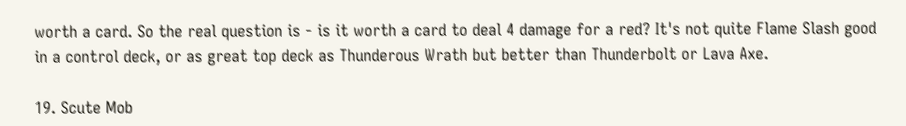worth a card. So the real question is - is it worth a card to deal 4 damage for a red? It's not quite Flame Slash good in a control deck, or as great top deck as Thunderous Wrath but better than Thunderbolt or Lava Axe.

19. Scute Mob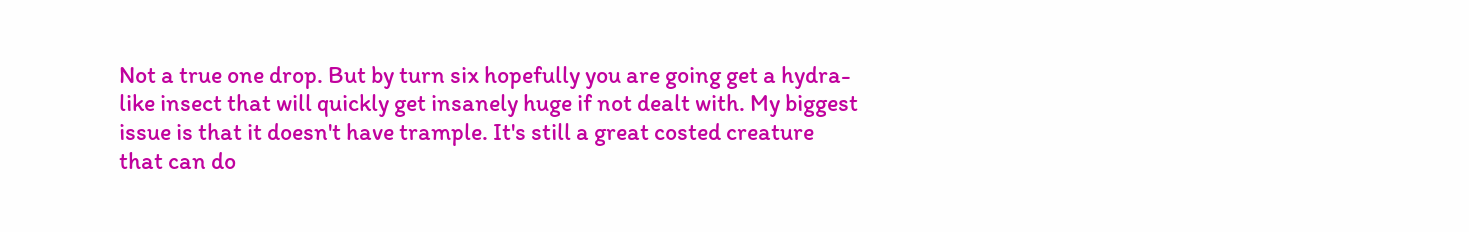Not a true one drop. But by turn six hopefully you are going get a hydra-like insect that will quickly get insanely huge if not dealt with. My biggest issue is that it doesn't have trample. It's still a great costed creature that can do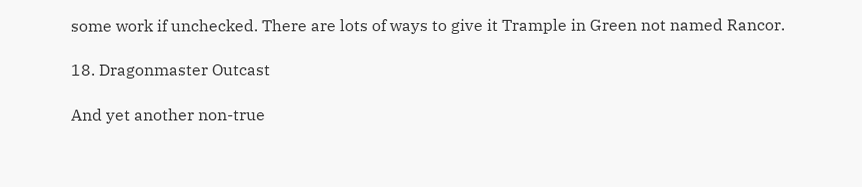some work if unchecked. There are lots of ways to give it Trample in Green not named Rancor.

18. Dragonmaster Outcast

And yet another non-true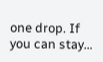one drop. If you can stay…